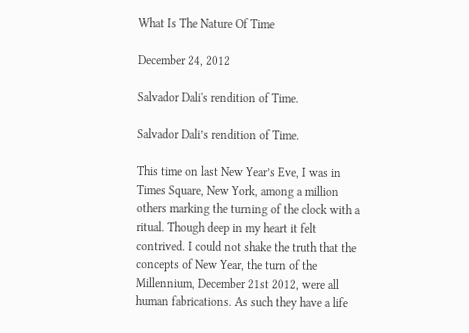What Is The Nature Of Time

December 24, 2012

Salvador Dali's rendition of Time.

Salvador Dali’s rendition of Time.

This time on last New Year’s Eve, I was in Times Square, New York, among a million others marking the turning of the clock with a ritual. Though deep in my heart it felt contrived. I could not shake the truth that the concepts of New Year, the turn of the Millennium, December 21st 2012, were all human fabrications. As such they have a life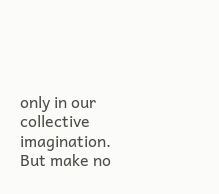only in our collective imagination. But make no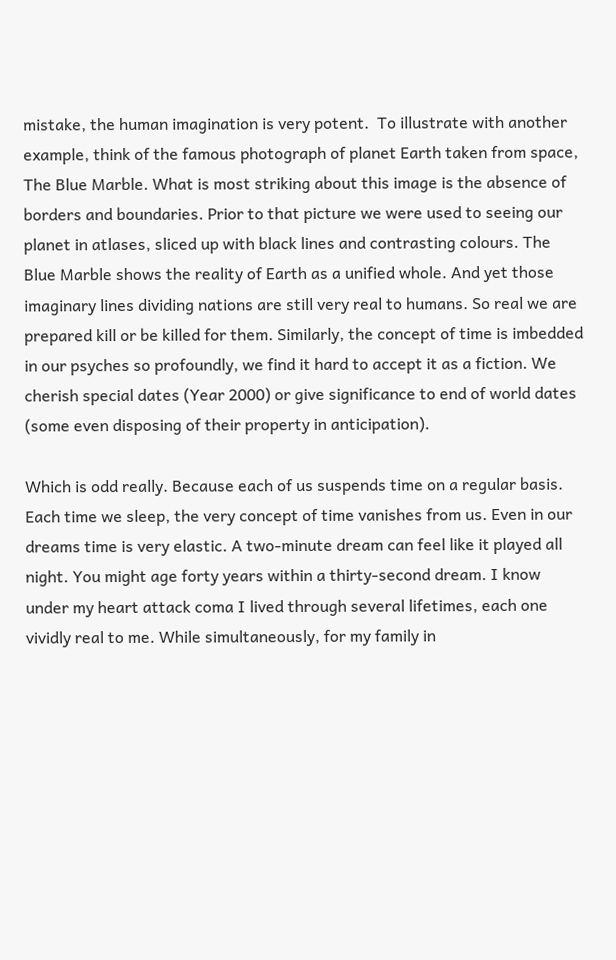mistake, the human imagination is very potent.  To illustrate with another example, think of the famous photograph of planet Earth taken from space, The Blue Marble. What is most striking about this image is the absence of borders and boundaries. Prior to that picture we were used to seeing our planet in atlases, sliced up with black lines and contrasting colours. The Blue Marble shows the reality of Earth as a unified whole. And yet those imaginary lines dividing nations are still very real to humans. So real we are prepared kill or be killed for them. Similarly, the concept of time is imbedded in our psyches so profoundly, we find it hard to accept it as a fiction. We cherish special dates (Year 2000) or give significance to end of world dates (some even disposing of their property in anticipation).

Which is odd really. Because each of us suspends time on a regular basis. Each time we sleep, the very concept of time vanishes from us. Even in our dreams time is very elastic. A two-minute dream can feel like it played all night. You might age forty years within a thirty-second dream. I know under my heart attack coma I lived through several lifetimes, each one vividly real to me. While simultaneously, for my family in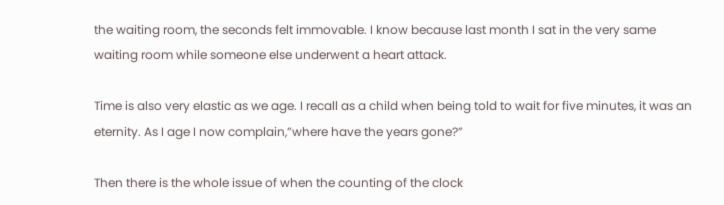the waiting room, the seconds felt immovable. I know because last month I sat in the very same waiting room while someone else underwent a heart attack.

Time is also very elastic as we age. I recall as a child when being told to wait for five minutes, it was an eternity. As I age I now complain,”where have the years gone?”

Then there is the whole issue of when the counting of the clock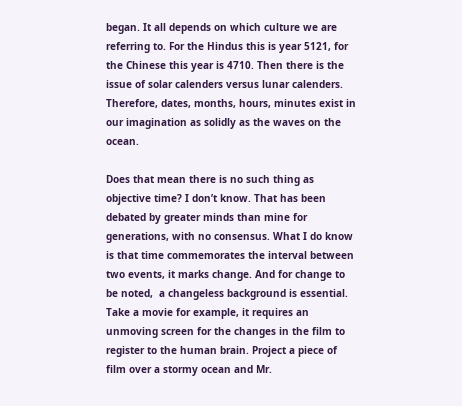began. It all depends on which culture we are referring to. For the Hindus this is year 5121, for the Chinese this year is 4710. Then there is the issue of solar calenders versus lunar calenders. Therefore, dates, months, hours, minutes exist in our imagination as solidly as the waves on the ocean.

Does that mean there is no such thing as objective time? I don’t know. That has been debated by greater minds than mine for generations, with no consensus. What I do know is that time commemorates the interval between two events, it marks change. And for change to be noted,  a changeless background is essential. Take a movie for example, it requires an unmoving screen for the changes in the film to register to the human brain. Project a piece of film over a stormy ocean and Mr.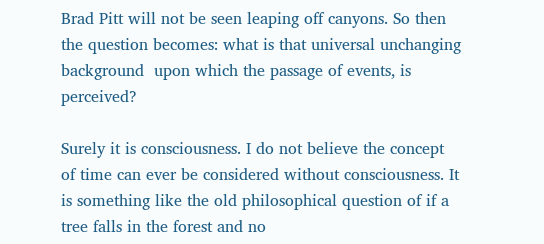Brad Pitt will not be seen leaping off canyons. So then the question becomes: what is that universal unchanging background  upon which the passage of events, is perceived?

Surely it is consciousness. I do not believe the concept of time can ever be considered without consciousness. It is something like the old philosophical question of if a tree falls in the forest and no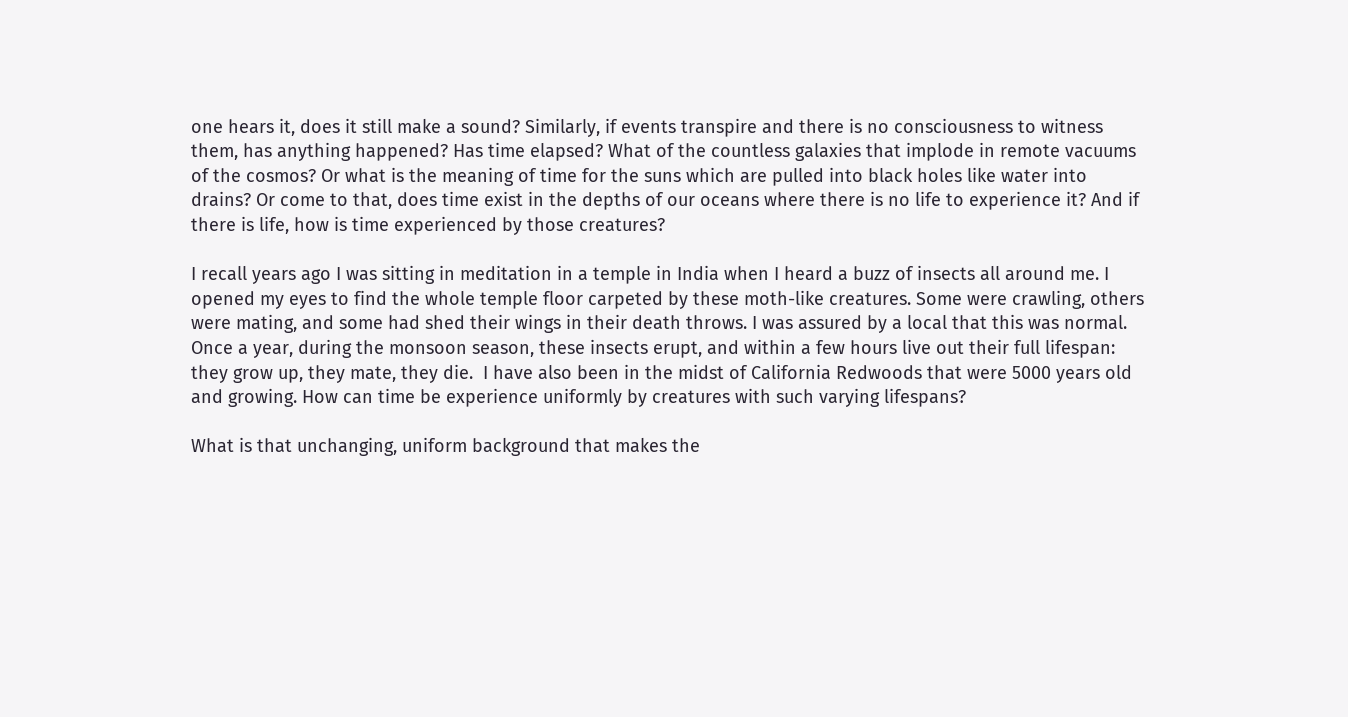one hears it, does it still make a sound? Similarly, if events transpire and there is no consciousness to witness them, has anything happened? Has time elapsed? What of the countless galaxies that implode in remote vacuums of the cosmos? Or what is the meaning of time for the suns which are pulled into black holes like water into drains? Or come to that, does time exist in the depths of our oceans where there is no life to experience it? And if there is life, how is time experienced by those creatures?

I recall years ago I was sitting in meditation in a temple in India when I heard a buzz of insects all around me. I opened my eyes to find the whole temple floor carpeted by these moth-like creatures. Some were crawling, others were mating, and some had shed their wings in their death throws. I was assured by a local that this was normal. Once a year, during the monsoon season, these insects erupt, and within a few hours live out their full lifespan: they grow up, they mate, they die.  I have also been in the midst of California Redwoods that were 5000 years old and growing. How can time be experience uniformly by creatures with such varying lifespans?

What is that unchanging, uniform background that makes the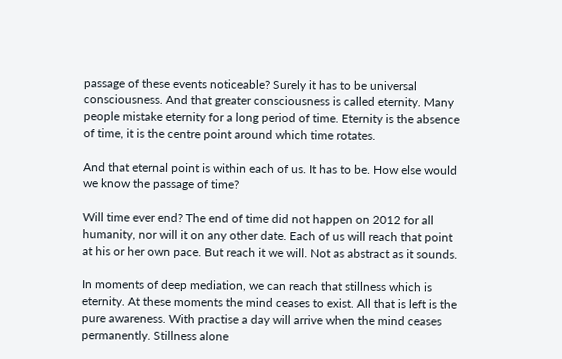passage of these events noticeable? Surely it has to be universal consciousness. And that greater consciousness is called eternity. Many people mistake eternity for a long period of time. Eternity is the absence of time, it is the centre point around which time rotates.

And that eternal point is within each of us. It has to be. How else would we know the passage of time?

Will time ever end? The end of time did not happen on 2012 for all humanity, nor will it on any other date. Each of us will reach that point at his or her own pace. But reach it we will. Not as abstract as it sounds.

In moments of deep mediation, we can reach that stillness which is eternity. At these moments the mind ceases to exist. All that is left is the pure awareness. With practise a day will arrive when the mind ceases permanently. Stillness alone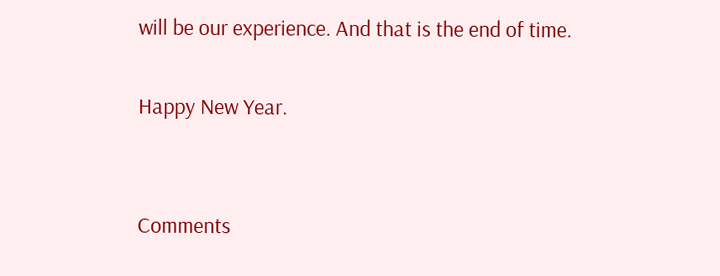will be our experience. And that is the end of time.

Happy New Year.


Comments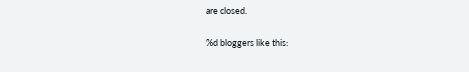are closed.

%d bloggers like this: